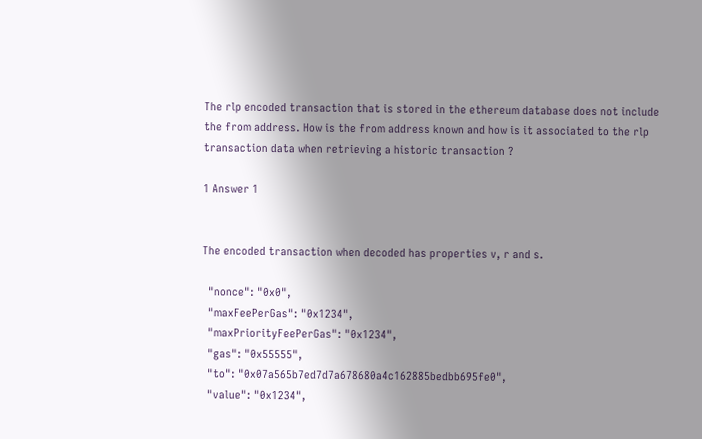The rlp encoded transaction that is stored in the ethereum database does not include the from address. How is the from address known and how is it associated to the rlp transaction data when retrieving a historic transaction ?

1 Answer 1


The encoded transaction when decoded has properties v, r and s.

  "nonce": "0x0",
  "maxFeePerGas": "0x1234",
  "maxPriorityFeePerGas": "0x1234",
  "gas": "0x55555",
  "to": "0x07a565b7ed7d7a678680a4c162885bedbb695fe0",
  "value": "0x1234",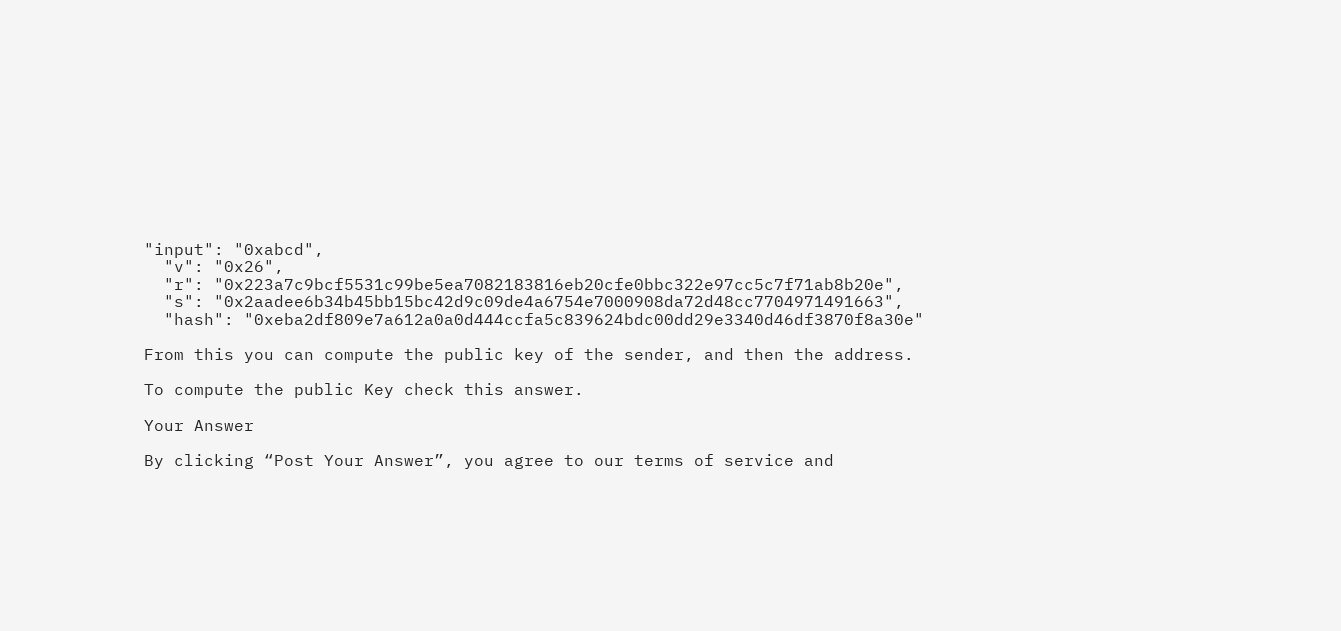"input": "0xabcd",
  "v": "0x26",
  "r": "0x223a7c9bcf5531c99be5ea7082183816eb20cfe0bbc322e97cc5c7f71ab8b20e",
  "s": "0x2aadee6b34b45bb15bc42d9c09de4a6754e7000908da72d48cc7704971491663",
  "hash": "0xeba2df809e7a612a0a0d444ccfa5c839624bdc00dd29e3340d46df3870f8a30e"

From this you can compute the public key of the sender, and then the address.

To compute the public Key check this answer.

Your Answer

By clicking “Post Your Answer”, you agree to our terms of service and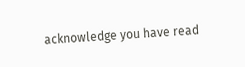acknowledge you have read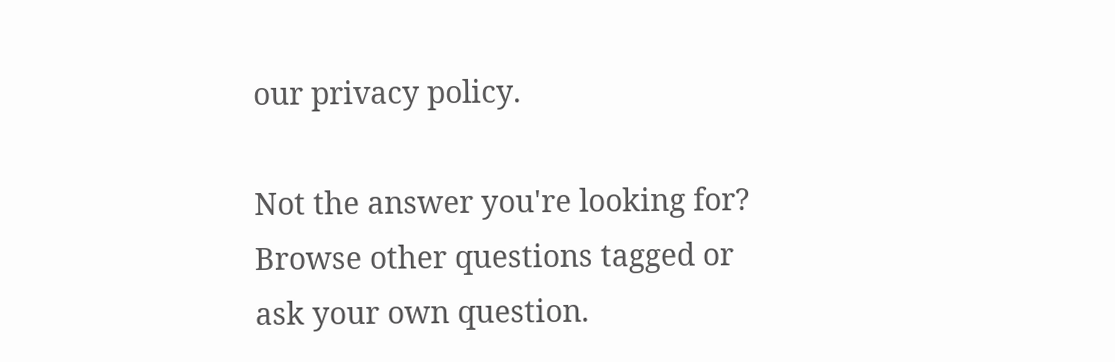our privacy policy.

Not the answer you're looking for? Browse other questions tagged or ask your own question.